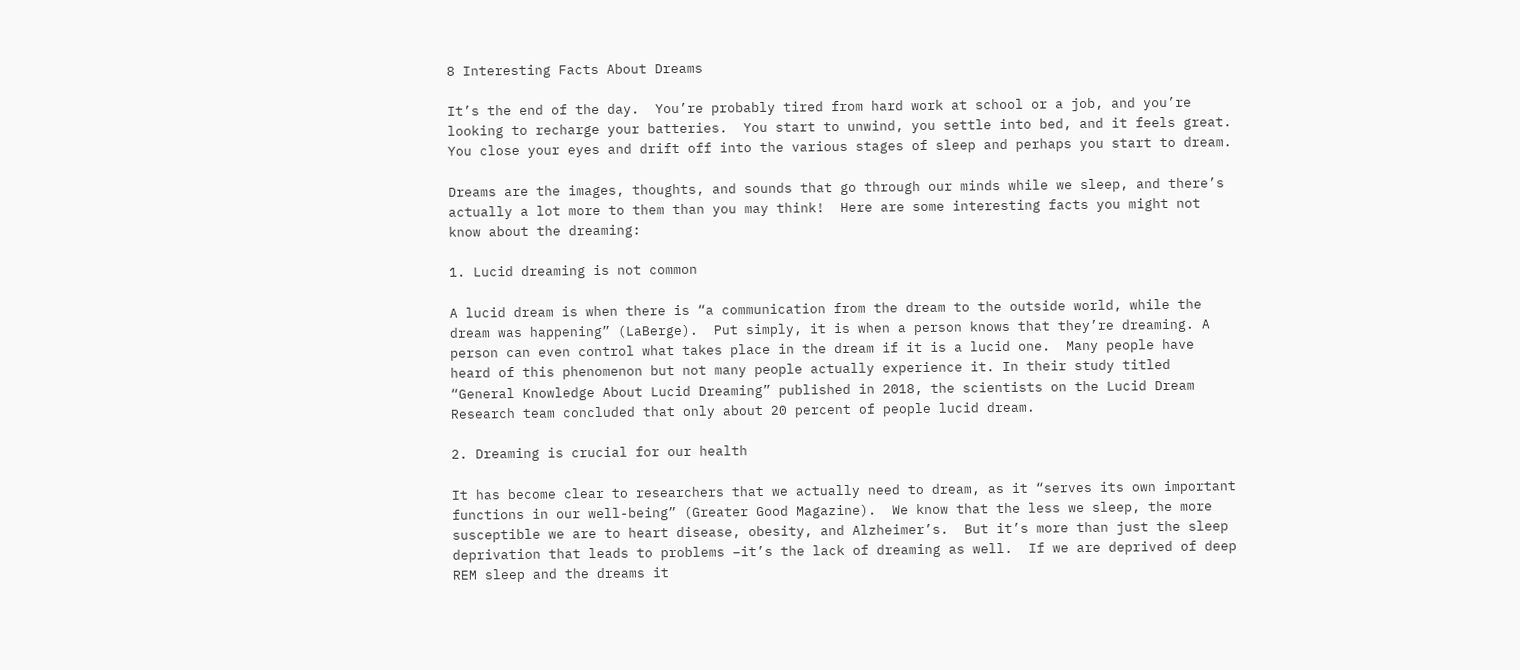8 Interesting Facts About Dreams

It’s the end of the day.  You’re probably tired from hard work at school or a job, and you’re looking to recharge your batteries.  You start to unwind, you settle into bed, and it feels great. You close your eyes and drift off into the various stages of sleep and perhaps you start to dream.

Dreams are the images, thoughts, and sounds that go through our minds while we sleep, and there’s actually a lot more to them than you may think!  Here are some interesting facts you might not know about the dreaming:

1. Lucid dreaming is not common

A lucid dream is when there is “a communication from the dream to the outside world, while the dream was happening” (LaBerge).  Put simply, it is when a person knows that they’re dreaming. A person can even control what takes place in the dream if it is a lucid one.  Many people have heard of this phenomenon but not many people actually experience it. In their study titled “General Knowledge About Lucid Dreaming” published in 2018, the scientists on the Lucid Dream Research team concluded that only about 20 percent of people lucid dream.

2. Dreaming is crucial for our health

It has become clear to researchers that we actually need to dream, as it “serves its own important functions in our well-being” (Greater Good Magazine).  We know that the less we sleep, the more susceptible we are to heart disease, obesity, and Alzheimer’s.  But it’s more than just the sleep deprivation that leads to problems –it’s the lack of dreaming as well.  If we are deprived of deep REM sleep and the dreams it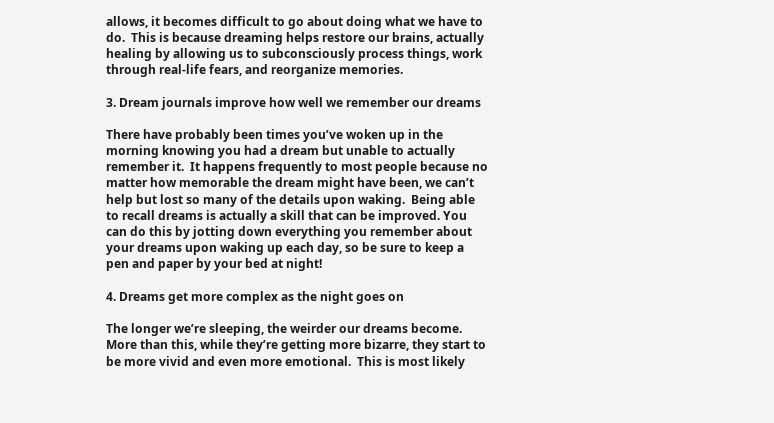allows, it becomes difficult to go about doing what we have to do.  This is because dreaming helps restore our brains, actually healing by allowing us to subconsciously process things, work through real-life fears, and reorganize memories.

3. Dream journals improve how well we remember our dreams

There have probably been times you’ve woken up in the morning knowing you had a dream but unable to actually remember it.  It happens frequently to most people because no matter how memorable the dream might have been, we can’t help but lost so many of the details upon waking.  Being able to recall dreams is actually a skill that can be improved. You can do this by jotting down everything you remember about your dreams upon waking up each day, so be sure to keep a pen and paper by your bed at night!

4. Dreams get more complex as the night goes on

The longer we’re sleeping, the weirder our dreams become.  More than this, while they’re getting more bizarre, they start to be more vivid and even more emotional.  This is most likely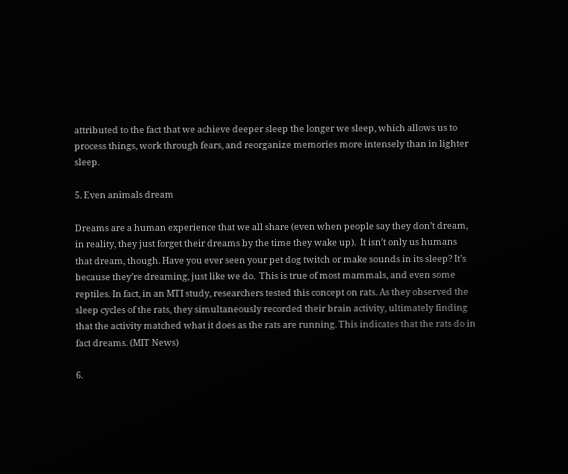attributed to the fact that we achieve deeper sleep the longer we sleep, which allows us to process things, work through fears, and reorganize memories more intensely than in lighter sleep.

5. Even animals dream

Dreams are a human experience that we all share (even when people say they don’t dream, in reality, they just forget their dreams by the time they wake up).  It isn’t only us humans that dream, though. Have you ever seen your pet dog twitch or make sounds in its sleep? It’s because they’re dreaming, just like we do.  This is true of most mammals, and even some reptiles. In fact, in an MTI study, researchers tested this concept on rats. As they observed the sleep cycles of the rats, they simultaneously recorded their brain activity, ultimately finding that the activity matched what it does as the rats are running. This indicates that the rats do in fact dreams. (MIT News)

6.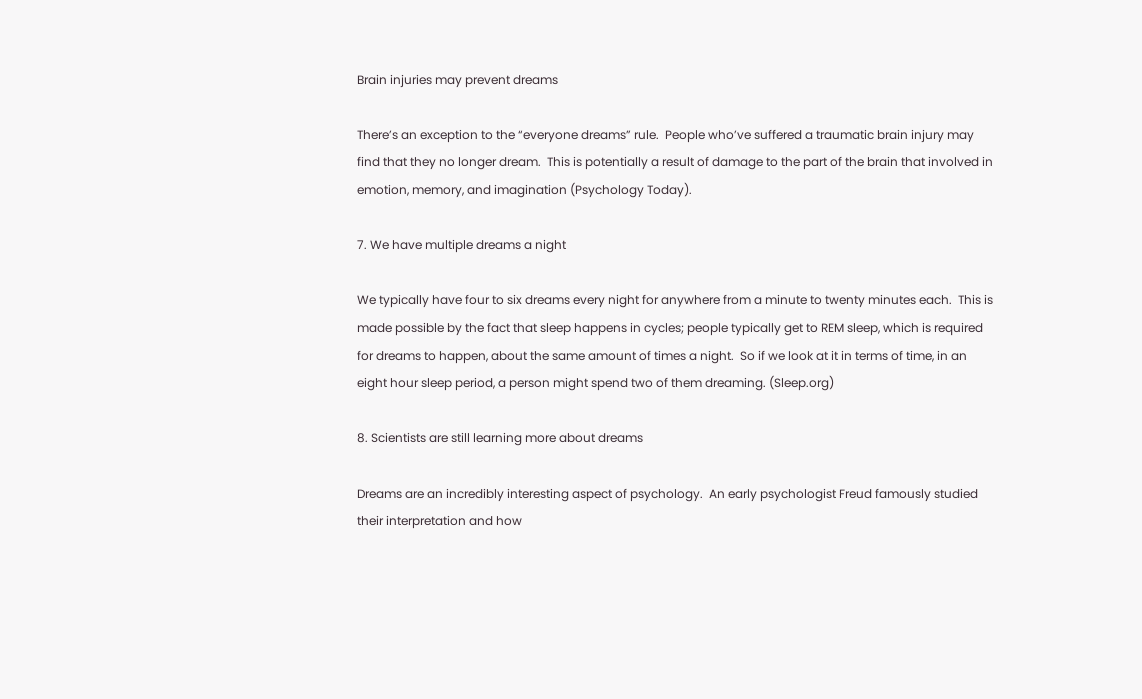Brain injuries may prevent dreams

There’s an exception to the “everyone dreams” rule.  People who’ve suffered a traumatic brain injury may find that they no longer dream.  This is potentially a result of damage to the part of the brain that involved in emotion, memory, and imagination (Psychology Today).

7. We have multiple dreams a night

We typically have four to six dreams every night for anywhere from a minute to twenty minutes each.  This is made possible by the fact that sleep happens in cycles; people typically get to REM sleep, which is required for dreams to happen, about the same amount of times a night.  So if we look at it in terms of time, in an eight hour sleep period, a person might spend two of them dreaming. (Sleep.org)

8. Scientists are still learning more about dreams

Dreams are an incredibly interesting aspect of psychology.  An early psychologist Freud famously studied their interpretation and how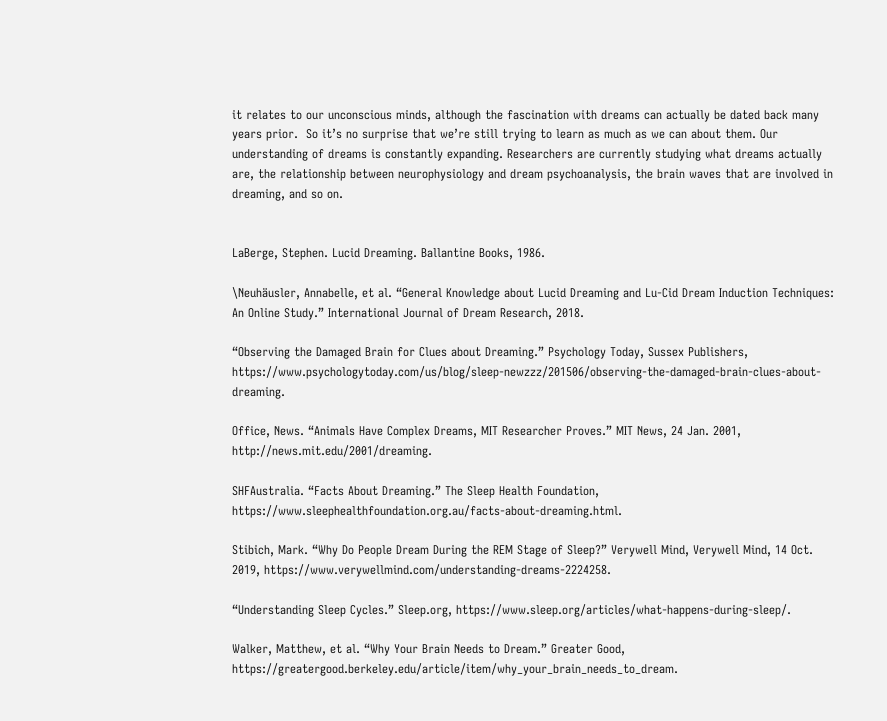it relates to our unconscious minds, although the fascination with dreams can actually be dated back many years prior.  So it’s no surprise that we’re still trying to learn as much as we can about them. Our understanding of dreams is constantly expanding. Researchers are currently studying what dreams actually are, the relationship between neurophysiology and dream psychoanalysis, the brain waves that are involved in dreaming, and so on.


LaBerge, Stephen. Lucid Dreaming. Ballantine Books, 1986.

\Neuhäusler, Annabelle, et al. “General Knowledge about Lucid Dreaming and Lu-Cid Dream Induction Techniques: An Online Study.” International Journal of Dream Research, 2018.

“Observing the Damaged Brain for Clues about Dreaming.” Psychology Today, Sussex Publishers, https://www.psychologytoday.com/us/blog/sleep-newzzz/201506/observing-the-damaged-brain-clues-about-dreaming.

Office, News. “Animals Have Complex Dreams, MIT Researcher Proves.” MIT News, 24 Jan. 2001, http://news.mit.edu/2001/dreaming.

SHFAustralia. “Facts About Dreaming.” The Sleep Health Foundation, https://www.sleephealthfoundation.org.au/facts-about-dreaming.html.

Stibich, Mark. “Why Do People Dream During the REM Stage of Sleep?” Verywell Mind, Verywell Mind, 14 Oct. 2019, https://www.verywellmind.com/understanding-dreams-2224258.

“Understanding Sleep Cycles.” Sleep.org, https://www.sleep.org/articles/what-happens-during-sleep/.

Walker, Matthew, et al. “Why Your Brain Needs to Dream.” Greater Good, https://greatergood.berkeley.edu/article/item/why_your_brain_needs_to_dream.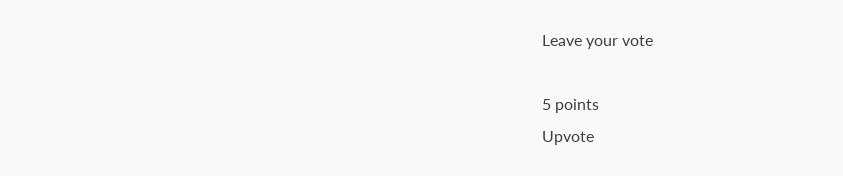Leave your vote

5 points
Upvote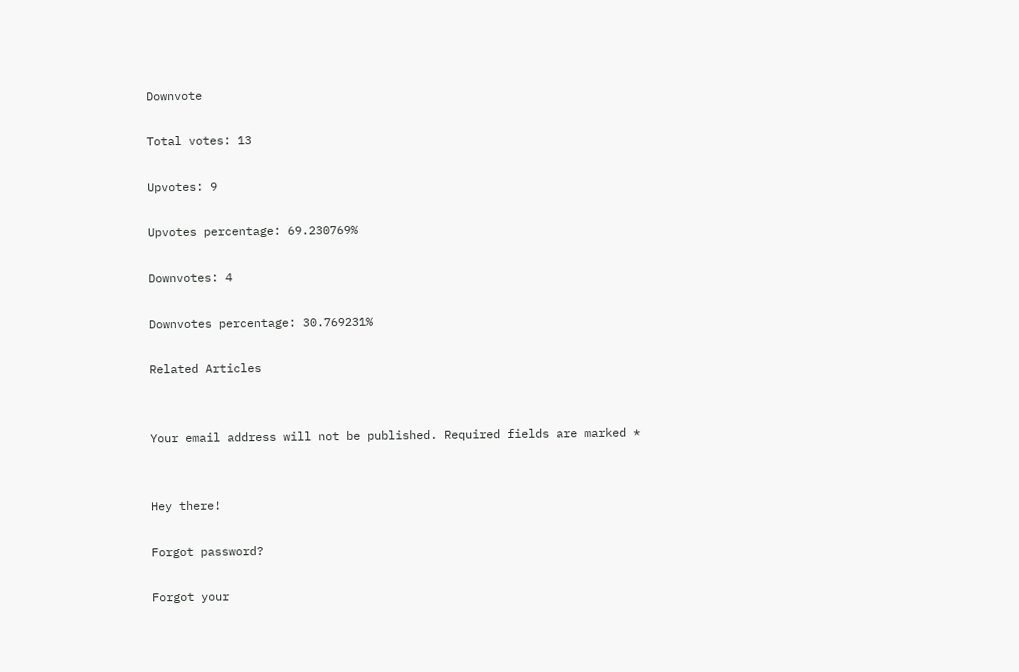Downvote

Total votes: 13

Upvotes: 9

Upvotes percentage: 69.230769%

Downvotes: 4

Downvotes percentage: 30.769231%

Related Articles


Your email address will not be published. Required fields are marked *


Hey there!

Forgot password?

Forgot your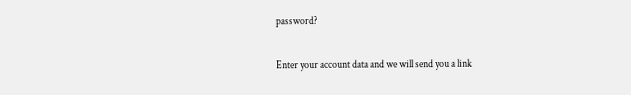password?

Enter your account data and we will send you a link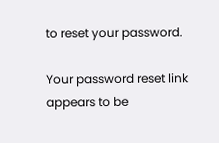to reset your password.

Your password reset link appears to be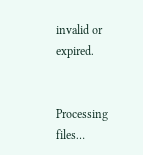invalid or expired.


Processing files…